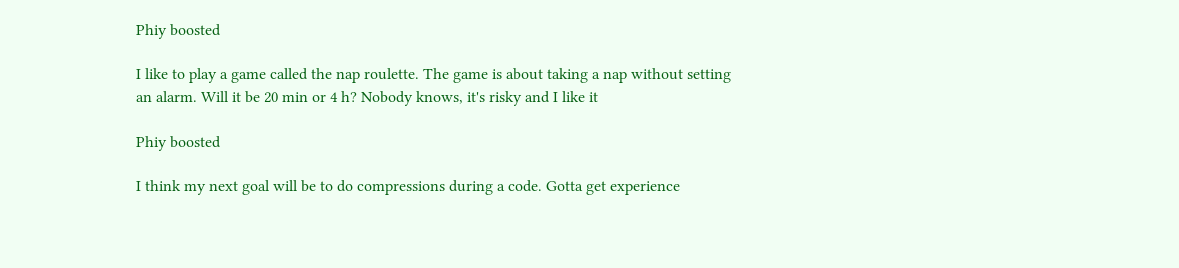Phiy boosted

I like to play a game called the nap roulette. The game is about taking a nap without setting an alarm. Will it be 20 min or 4 h? Nobody knows, it's risky and I like it

Phiy boosted

I think my next goal will be to do compressions during a code. Gotta get experience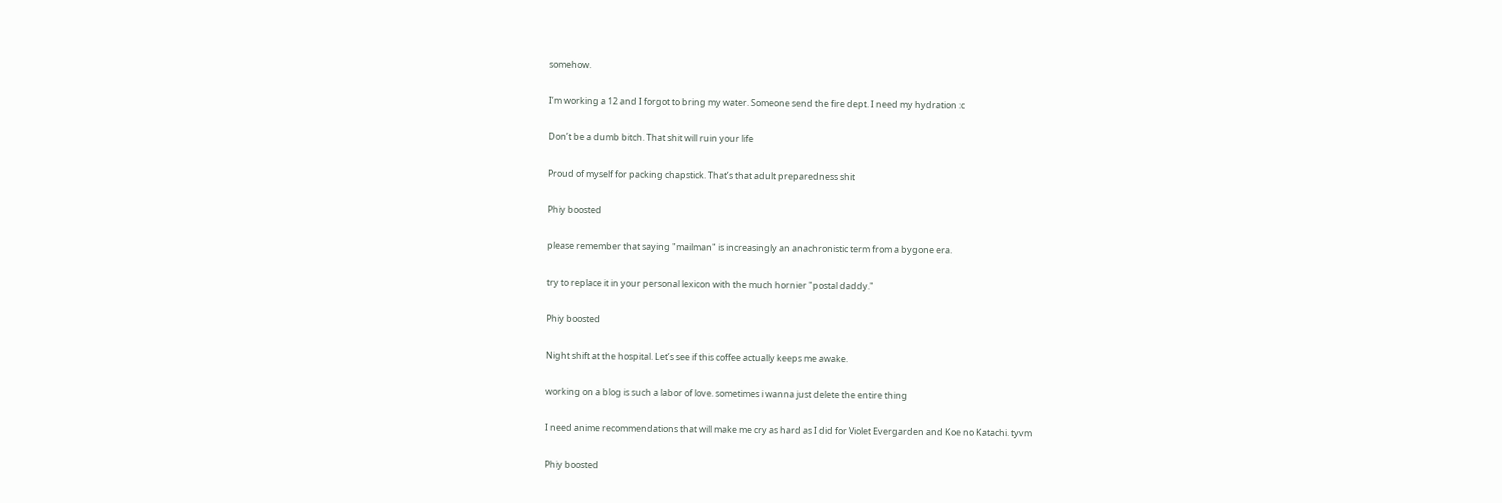somehow.

I’m working a 12 and I forgot to bring my water. Someone send the fire dept. I need my hydration :c

Don’t be a dumb bitch. That shit will ruin your life

Proud of myself for packing chapstick. That’s that adult preparedness shit

Phiy boosted

please remember that saying "mailman" is increasingly an anachronistic term from a bygone era.

try to replace it in your personal lexicon with the much hornier "postal daddy."

Phiy boosted

Night shift at the hospital. Let’s see if this coffee actually keeps me awake.

working on a blog is such a labor of love. sometimes i wanna just delete the entire thing

I need anime recommendations that will make me cry as hard as I did for Violet Evergarden and Koe no Katachi. tyvm

Phiy boosted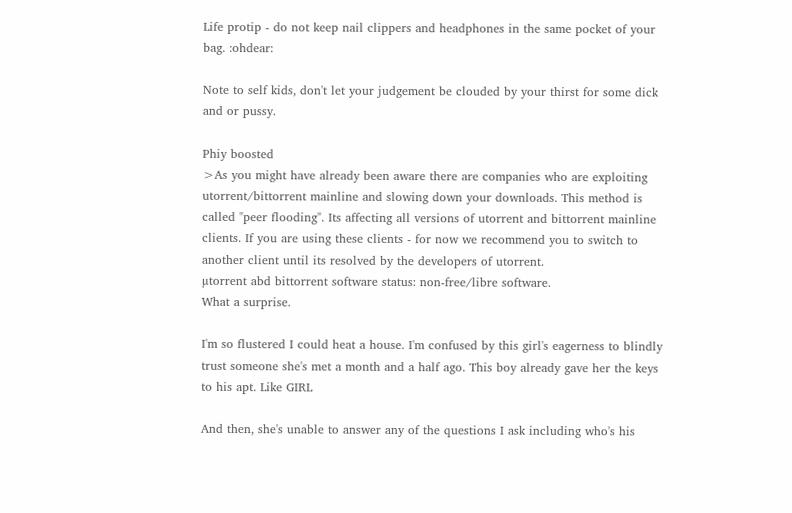Life protip - do not keep nail clippers and headphones in the same pocket of your bag. :ohdear:

Note to self kids, don't let your judgement be clouded by your thirst for some dick and or pussy.

Phiy boosted
>As you might have already been aware there are companies who are exploiting utorrent/bittorrent mainline and slowing down your downloads. This method is called "peer flooding". Its affecting all versions of utorrent and bittorrent mainline clients. If you are using these clients - for now we recommend you to switch to another client until its resolved by the developers of utorrent.
µtorrent abd bittorrent software status: non-free/libre software.
What a surprise.

I'm so flustered I could heat a house. I'm confused by this girl's eagerness to blindly trust someone she's met a month and a half ago. This boy already gave her the keys to his apt. Like GIRL

And then, she's unable to answer any of the questions I ask including who's his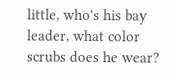little, who's his bay leader, what color scrubs does he wear?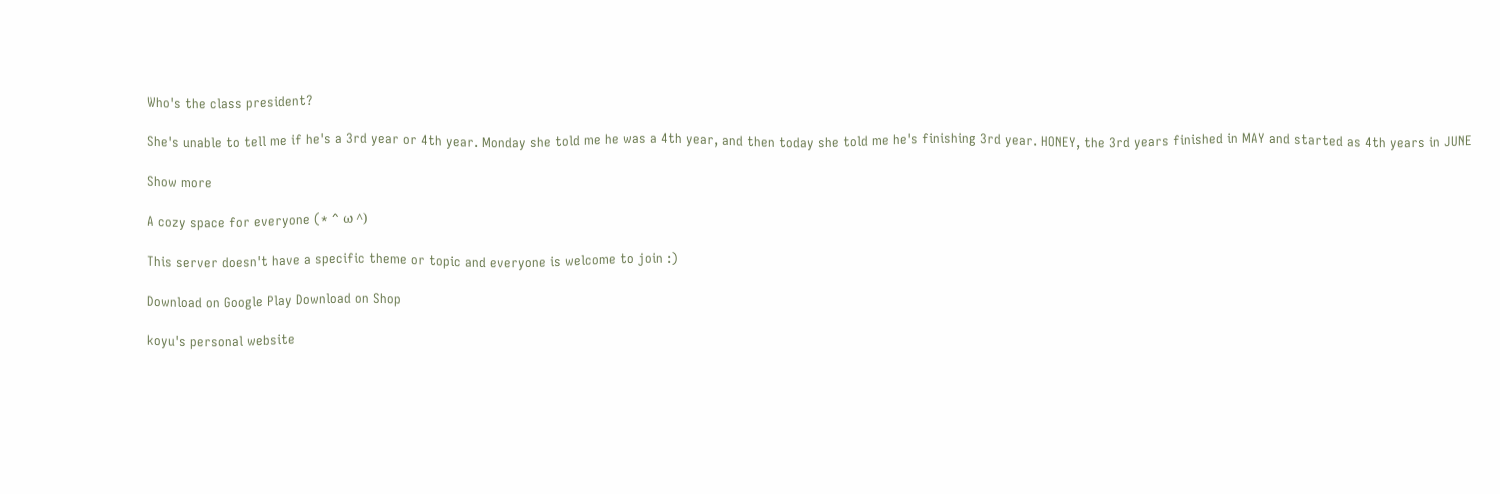Who's the class president?

She's unable to tell me if he's a 3rd year or 4th year. Monday she told me he was a 4th year, and then today she told me he's finishing 3rd year. HONEY, the 3rd years finished in MAY and started as 4th years in JUNE

Show more

A cozy space for everyone (* ^ ω ^)

This server doesn't have a specific theme or topic and everyone is welcome to join :)

Download on Google Play Download on Shop

koyu's personal website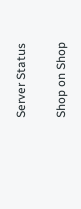Server Status

Shop on Shop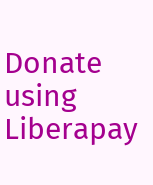Donate using Liberapay